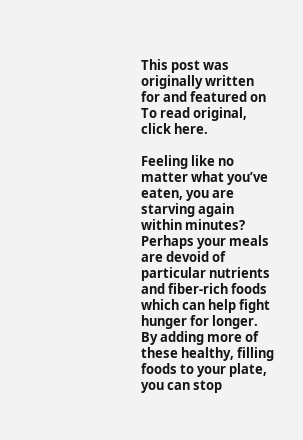This post was originally written for and featured on To read original, click here.

Feeling like no matter what you’ve eaten, you are starving again within minutes? Perhaps your meals are devoid of particular nutrients and fiber-rich foods which can help fight hunger for longer. By adding more of these healthy, filling foods to your plate, you can stop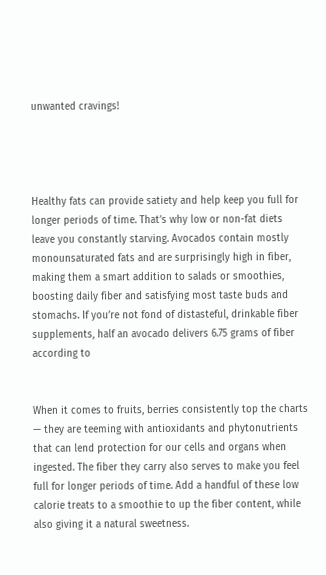unwanted cravings!




Healthy fats can provide satiety and help keep you full for longer periods of time. That’s why low or non-fat diets leave you constantly starving. Avocados contain mostly monounsaturated fats and are surprisingly high in fiber, making them a smart addition to salads or smoothies, boosting daily fiber and satisfying most taste buds and stomachs. If you’re not fond of distasteful, drinkable fiber supplements, half an avocado delivers 6.75 grams of fiber according to


When it comes to fruits, berries consistently top the charts — they are teeming with antioxidants and phytonutrients that can lend protection for our cells and organs when ingested. The fiber they carry also serves to make you feel full for longer periods of time. Add a handful of these low calorie treats to a smoothie to up the fiber content, while also giving it a natural sweetness.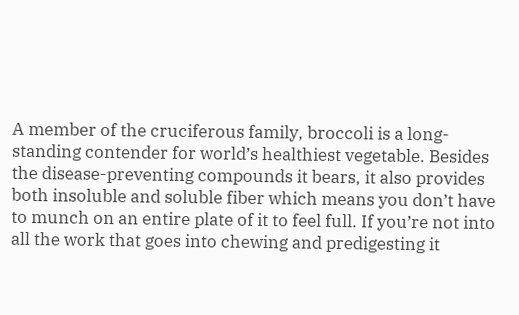A member of the cruciferous family, broccoli is a long-standing contender for world’s healthiest vegetable. Besides the disease-preventing compounds it bears, it also provides both insoluble and soluble fiber which means you don’t have to munch on an entire plate of it to feel full. If you’re not into all the work that goes into chewing and predigesting it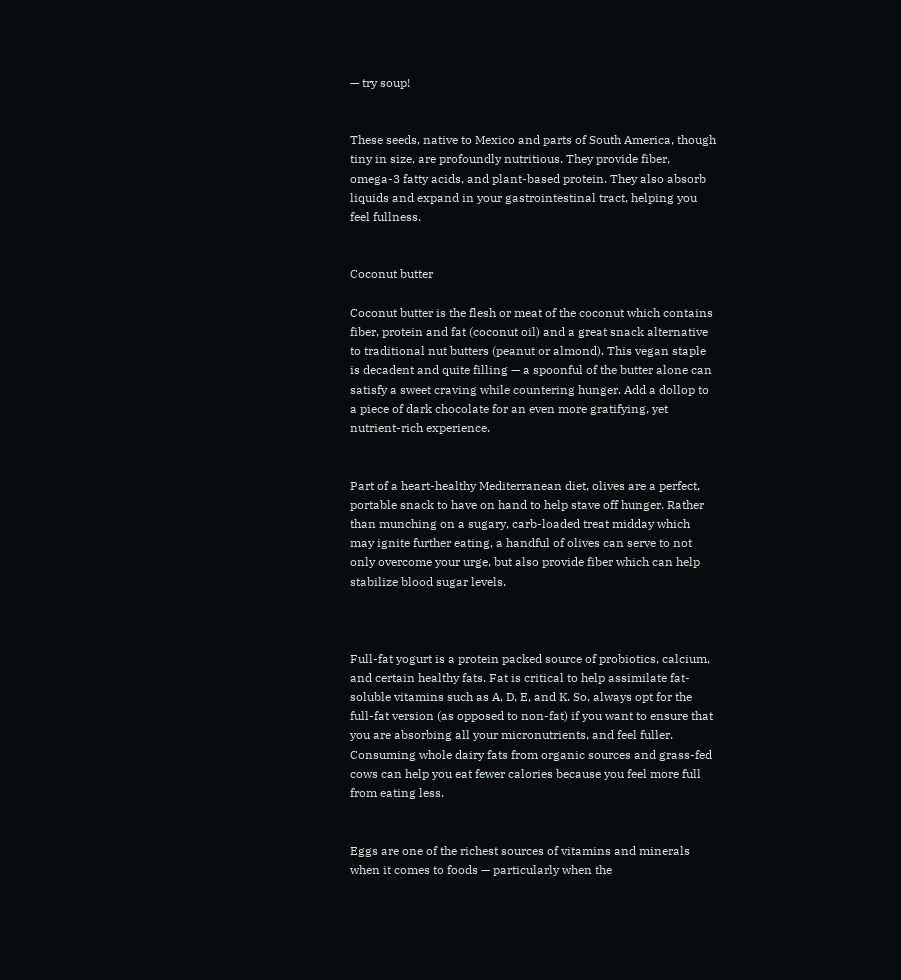— try soup!


These seeds, native to Mexico and parts of South America, though tiny in size, are profoundly nutritious. They provide fiber, omega-3 fatty acids, and plant-based protein. They also absorb liquids and expand in your gastrointestinal tract, helping you feel fullness.


Coconut butter

Coconut butter is the flesh or meat of the coconut which contains fiber, protein and fat (coconut oil) and a great snack alternative to traditional nut butters (peanut or almond). This vegan staple is decadent and quite filling — a spoonful of the butter alone can satisfy a sweet craving while countering hunger. Add a dollop to a piece of dark chocolate for an even more gratifying, yet nutrient-rich experience.


Part of a heart-healthy Mediterranean diet, olives are a perfect, portable snack to have on hand to help stave off hunger. Rather than munching on a sugary, carb-loaded treat midday which may ignite further eating, a handful of olives can serve to not only overcome your urge, but also provide fiber which can help stabilize blood sugar levels.



Full-fat yogurt is a protein packed source of probiotics, calcium, and certain healthy fats. Fat is critical to help assimilate fat-soluble vitamins such as A, D, E, and K. So, always opt for the full-fat version (as opposed to non-fat) if you want to ensure that you are absorbing all your micronutrients, and feel fuller. Consuming whole dairy fats from organic sources and grass-fed cows can help you eat fewer calories because you feel more full from eating less.


Eggs are one of the richest sources of vitamins and minerals when it comes to foods — particularly when the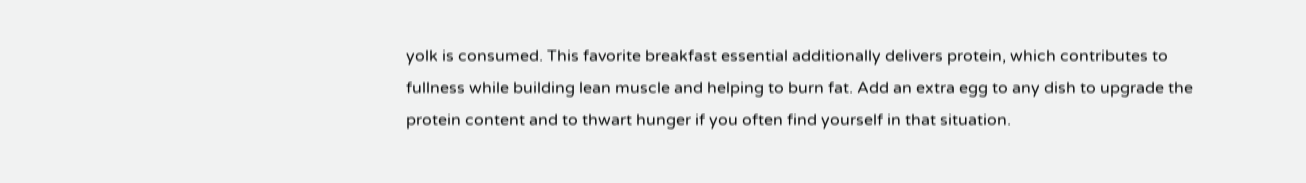yolk is consumed. This favorite breakfast essential additionally delivers protein, which contributes to fullness while building lean muscle and helping to burn fat. Add an extra egg to any dish to upgrade the protein content and to thwart hunger if you often find yourself in that situation.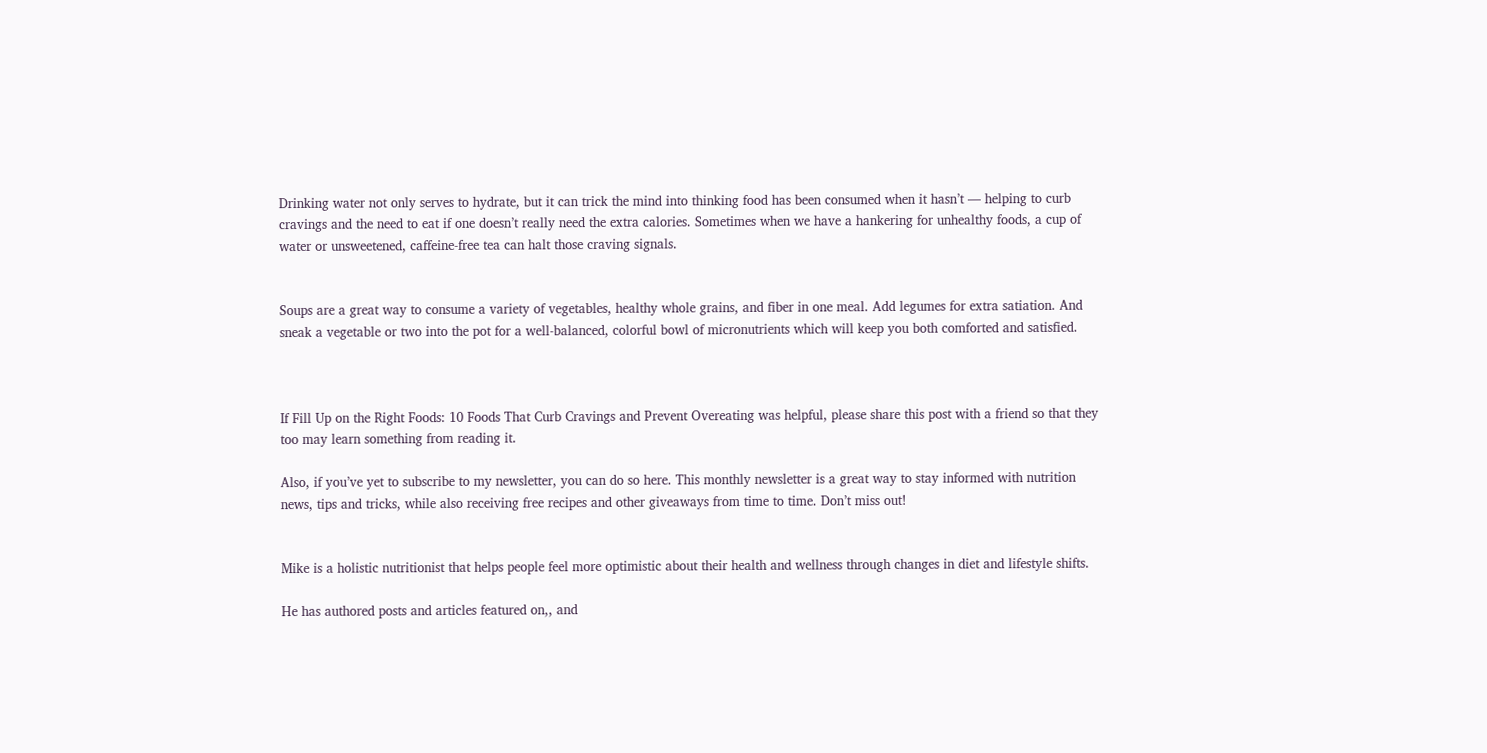Drinking water not only serves to hydrate, but it can trick the mind into thinking food has been consumed when it hasn’t — helping to curb cravings and the need to eat if one doesn’t really need the extra calories. Sometimes when we have a hankering for unhealthy foods, a cup of water or unsweetened, caffeine-free tea can halt those craving signals.


Soups are a great way to consume a variety of vegetables, healthy whole grains, and fiber in one meal. Add legumes for extra satiation. And sneak a vegetable or two into the pot for a well-balanced, colorful bowl of micronutrients which will keep you both comforted and satisfied.



If Fill Up on the Right Foods: 10 Foods That Curb Cravings and Prevent Overeating was helpful, please share this post with a friend so that they too may learn something from reading it.

Also, if you’ve yet to subscribe to my newsletter, you can do so here. This monthly newsletter is a great way to stay informed with nutrition news, tips and tricks, while also receiving free recipes and other giveaways from time to time. Don’t miss out!


Mike is a holistic nutritionist that helps people feel more optimistic about their health and wellness through changes in diet and lifestyle shifts.

He has authored posts and articles featured on,, and